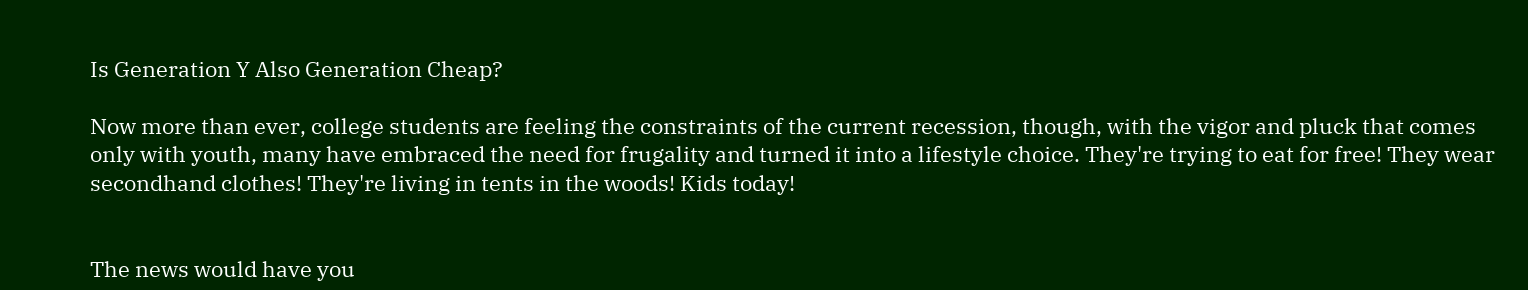Is Generation Y Also Generation Cheap?

Now more than ever, college students are feeling the constraints of the current recession, though, with the vigor and pluck that comes only with youth, many have embraced the need for frugality and turned it into a lifestyle choice. They're trying to eat for free! They wear secondhand clothes! They're living in tents in the woods! Kids today!


The news would have you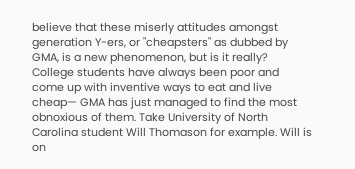believe that these miserly attitudes amongst generation Y-ers, or "cheapsters" as dubbed by GMA, is a new phenomenon, but is it really? College students have always been poor and come up with inventive ways to eat and live cheap— GMA has just managed to find the most obnoxious of them. Take University of North Carolina student Will Thomason for example. Will is on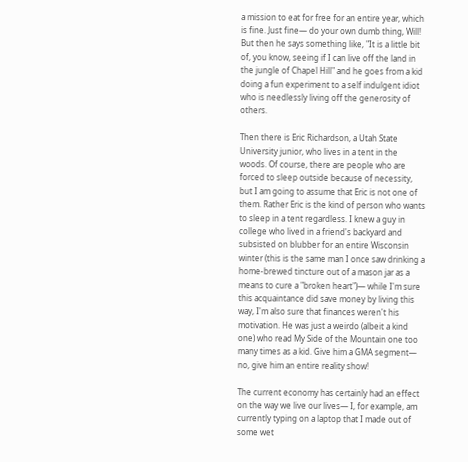a mission to eat for free for an entire year, which is fine. Just fine— do your own dumb thing, Will! But then he says something like, "It is a little bit of, you know, seeing if I can live off the land in the jungle of Chapel Hill" and he goes from a kid doing a fun experiment to a self indulgent idiot who is needlessly living off the generosity of others.

Then there is Eric Richardson, a Utah State University junior, who lives in a tent in the woods. Of course, there are people who are forced to sleep outside because of necessity, but I am going to assume that Eric is not one of them. Rather Eric is the kind of person who wants to sleep in a tent regardless. I knew a guy in college who lived in a friend's backyard and subsisted on blubber for an entire Wisconsin winter (this is the same man I once saw drinking a home-brewed tincture out of a mason jar as a means to cure a "broken heart")— while I'm sure this acquaintance did save money by living this way, I'm also sure that finances weren't his motivation. He was just a weirdo (albeit a kind one) who read My Side of the Mountain one too many times as a kid. Give him a GMA segment— no, give him an entire reality show!

The current economy has certainly had an effect on the way we live our lives— I, for example, am currently typing on a laptop that I made out of some wet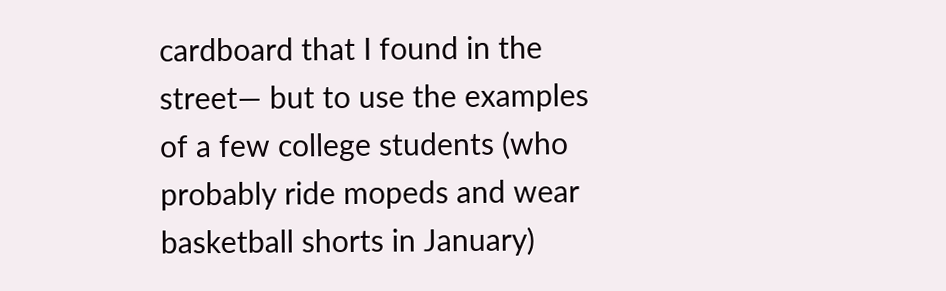cardboard that I found in the street— but to use the examples of a few college students (who probably ride mopeds and wear basketball shorts in January)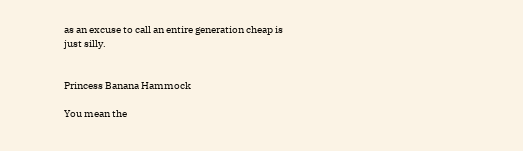as an excuse to call an entire generation cheap is just silly.


Princess Banana Hammock

You mean the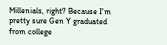Millenials, right? Because I'm pretty sure Gen Y graduated from college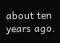about ten years ago.